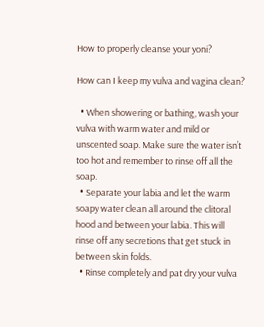How to properly cleanse your yoni?

How can I keep my vulva and vagina clean?

  • When showering or bathing, wash your vulva with warm water and mild or unscented soap. Make sure the water isn’t too hot and remember to rinse off all the soap.
  • Separate your labia and let the warm soapy water clean all around the clitoral hood and between your labia. This will rinse off any secretions that get stuck in between skin folds.
  • Rinse completely and pat dry your vulva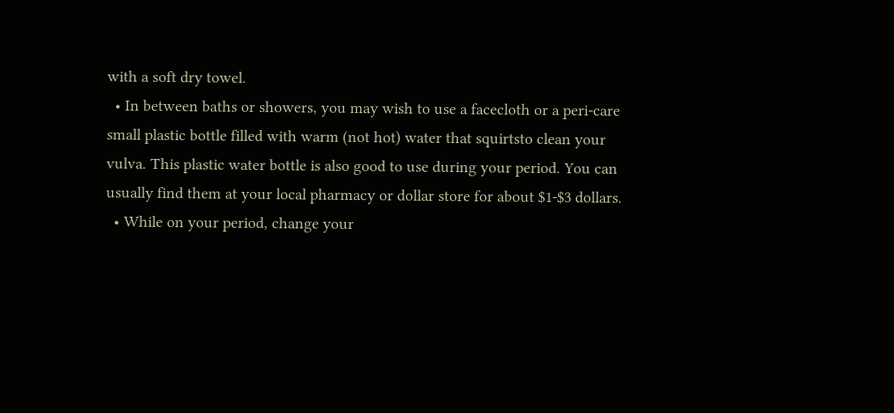with a soft dry towel.
  • In between baths or showers, you may wish to use a facecloth or a peri-care small plastic bottle filled with warm (not hot) water that squirtsto clean your vulva. This plastic water bottle is also good to use during your period. You can usually find them at your local pharmacy or dollar store for about $1-$3 dollars.
  • While on your period, change your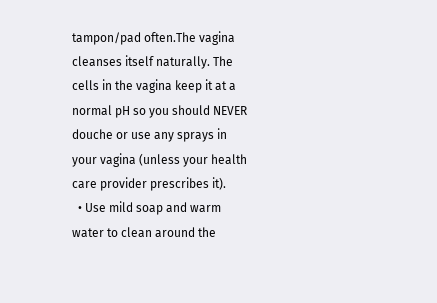tampon/pad often.The vagina cleanses itself naturally. The cells in the vagina keep it at a normal pH so you should NEVER douche or use any sprays in your vagina (unless your health care provider prescribes it).
  • Use mild soap and warm water to clean around the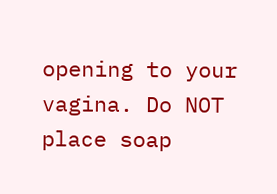opening to your vagina. Do NOT place soap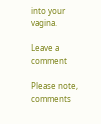into your vagina.

Leave a comment

Please note, comments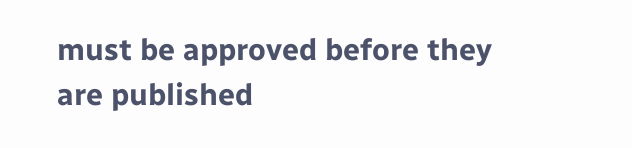must be approved before they are published